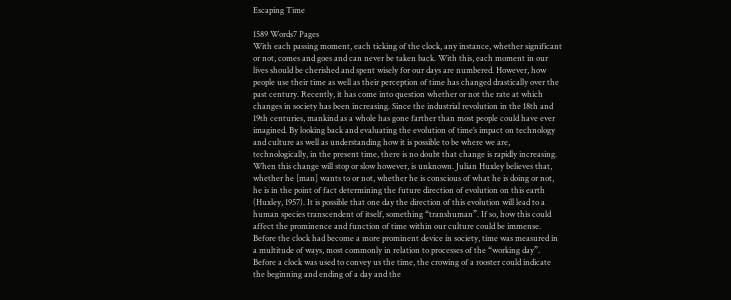Escaping Time

1589 Words7 Pages
With each passing moment, each ticking of the clock, any instance, whether significant or not, comes and goes and can never be taken back. With this, each moment in our lives should be cherished and spent wisely for our days are numbered. However, how people use their time as well as their perception of time has changed drastically over the past century. Recently, it has come into question whether or not the rate at which changes in society has been increasing. Since the industrial revolution in the 18th and 19th centuries, mankind as a whole has gone farther than most people could have ever imagined. By looking back and evaluating the evolution of time’s impact on technology and culture as well as understanding how it is possible to be where we are, technologically, in the present time, there is no doubt that change is rapidly increasing. When this change will stop or slow however, is unknown. Julian Huxley believes that, whether he [man] wants to or not, whether he is conscious of what he is doing or not, he is in the point of fact determining the future direction of evolution on this earth (Huxley, 1957). It is possible that one day the direction of this evolution will lead to a human species transcendent of itself, something “transhuman”. If so, how this could affect the prominence and function of time within our culture could be immense. Before the clock had become a more prominent device in society, time was measured in a multitude of ways, most commonly in relation to processes of the “working day”. Before a clock was used to convey us the time, the crowing of a rooster could indicate the beginning and ending of a day and the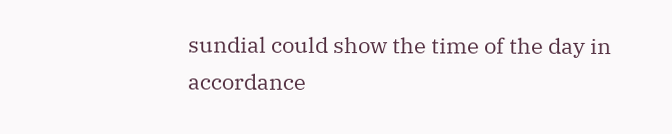sundial could show the time of the day in accordance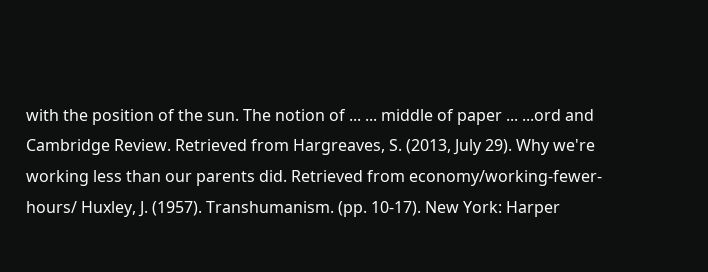with the position of the sun. The notion of ... ... middle of paper ... ...ord and Cambridge Review. Retrieved from Hargreaves, S. (2013, July 29). Why we're working less than our parents did. Retrieved from economy/working-fewer-hours/ Huxley, J. (1957). Transhumanism. (pp. 10-17). New York: Harper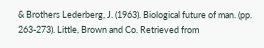& Brothers Lederberg, J. (1963). Biological future of man. (pp. 263-273). Little, Brown and Co. Retrieved from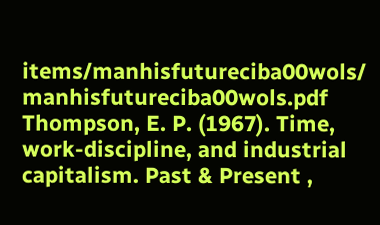items/manhisfutureciba00wols/ manhisfutureciba00wols.pdf Thompson, E. P. (1967). Time, work-discipline, and industrial capitalism. Past & Present ,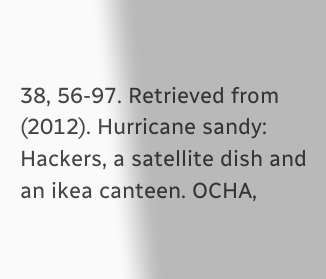38, 56-97. Retrieved from (2012). Hurricane sandy: Hackers, a satellite dish and an ikea canteen. OCHA,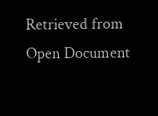Retrieved from
Open Document